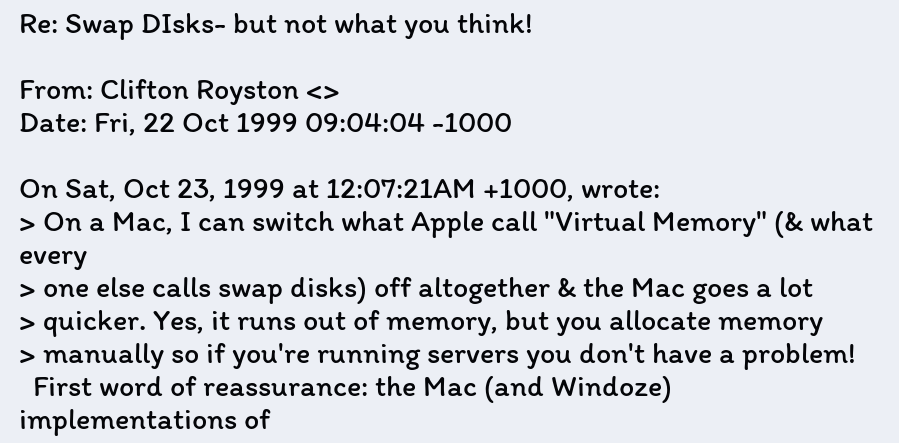Re: Swap DIsks- but not what you think!

From: Clifton Royston <>
Date: Fri, 22 Oct 1999 09:04:04 -1000

On Sat, Oct 23, 1999 at 12:07:21AM +1000, wrote:
> On a Mac, I can switch what Apple call "Virtual Memory" (& what every
> one else calls swap disks) off altogether & the Mac goes a lot
> quicker. Yes, it runs out of memory, but you allocate memory
> manually so if you're running servers you don't have a problem!
  First word of reassurance: the Mac (and Windoze) implementations of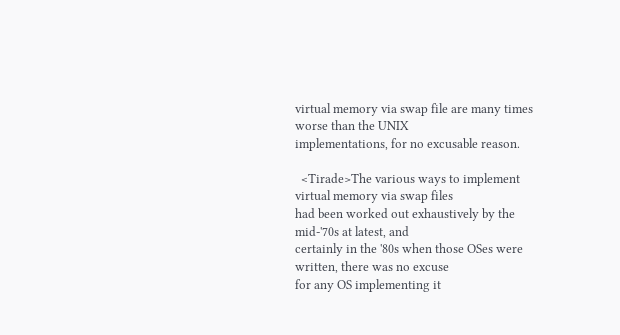virtual memory via swap file are many times worse than the UNIX
implementations, for no excusable reason.

  <Tirade>The various ways to implement virtual memory via swap files
had been worked out exhaustively by the mid-'70s at latest, and
certainly in the '80s when those OSes were written, there was no excuse
for any OS implementing it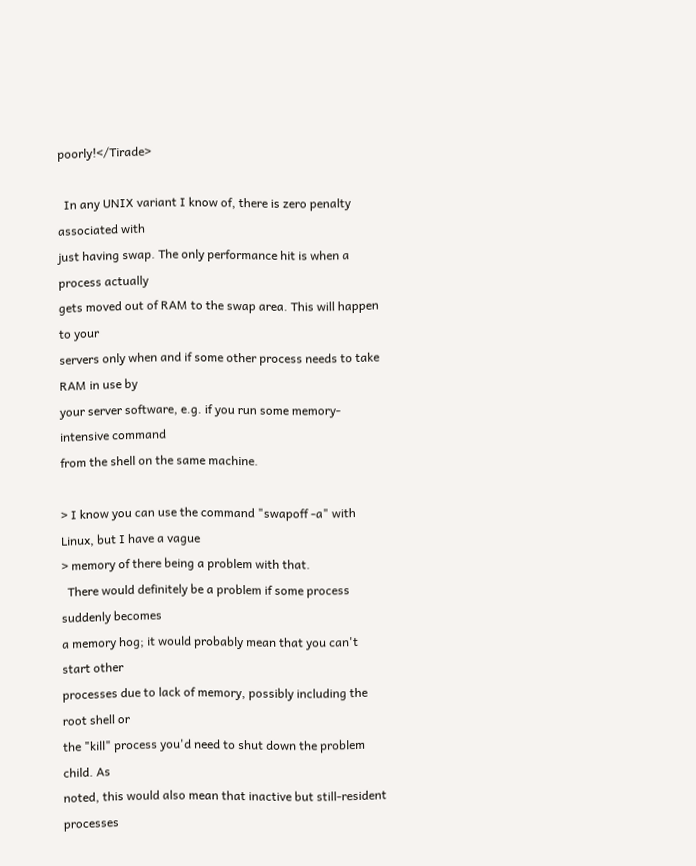poorly!</Tirade>

  In any UNIX variant I know of, there is zero penalty associated with
just having swap. The only performance hit is when a process actually
gets moved out of RAM to the swap area. This will happen to your
servers only when and if some other process needs to take RAM in use by
your server software, e.g. if you run some memory-intensive command
from the shell on the same machine.

> I know you can use the command "swapoff -a" with Linux, but I have a vague
> memory of there being a problem with that.
  There would definitely be a problem if some process suddenly becomes
a memory hog; it would probably mean that you can't start other
processes due to lack of memory, possibly including the root shell or
the "kill" process you'd need to shut down the problem child. As
noted, this would also mean that inactive but still-resident processes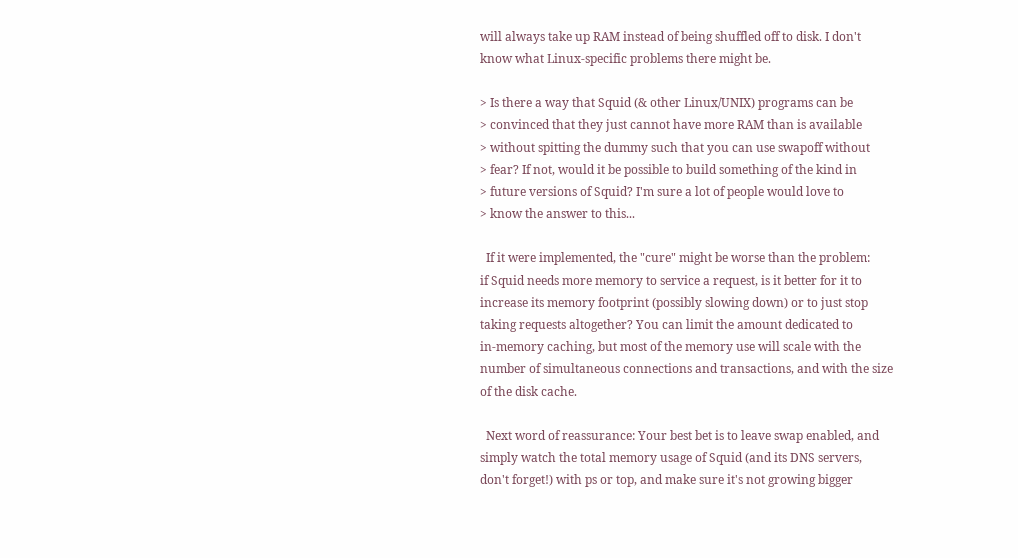will always take up RAM instead of being shuffled off to disk. I don't
know what Linux-specific problems there might be.

> Is there a way that Squid (& other Linux/UNIX) programs can be
> convinced that they just cannot have more RAM than is available
> without spitting the dummy such that you can use swapoff without
> fear? If not, would it be possible to build something of the kind in
> future versions of Squid? I'm sure a lot of people would love to
> know the answer to this...

  If it were implemented, the "cure" might be worse than the problem:
if Squid needs more memory to service a request, is it better for it to
increase its memory footprint (possibly slowing down) or to just stop
taking requests altogether? You can limit the amount dedicated to
in-memory caching, but most of the memory use will scale with the
number of simultaneous connections and transactions, and with the size
of the disk cache.

  Next word of reassurance: Your best bet is to leave swap enabled, and
simply watch the total memory usage of Squid (and its DNS servers,
don't forget!) with ps or top, and make sure it's not growing bigger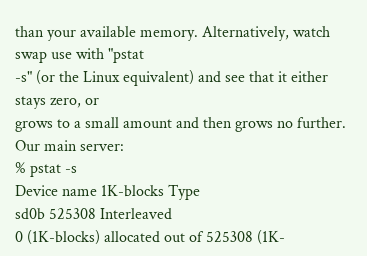than your available memory. Alternatively, watch swap use with "pstat
-s" (or the Linux equivalent) and see that it either stays zero, or
grows to a small amount and then grows no further. Our main server:
% pstat -s
Device name 1K-blocks Type
sd0b 525308 Interleaved
0 (1K-blocks) allocated out of 525308 (1K-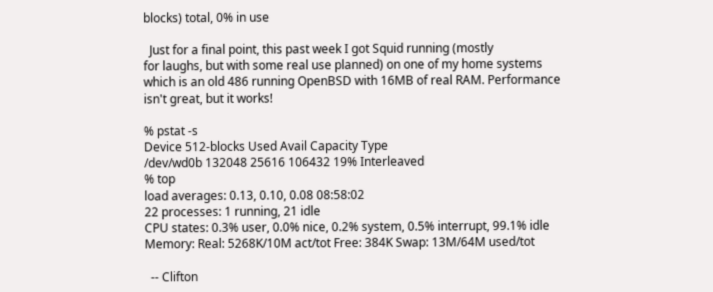blocks) total, 0% in use

  Just for a final point, this past week I got Squid running (mostly
for laughs, but with some real use planned) on one of my home systems
which is an old 486 running OpenBSD with 16MB of real RAM. Performance
isn't great, but it works!

% pstat -s
Device 512-blocks Used Avail Capacity Type
/dev/wd0b 132048 25616 106432 19% Interleaved
% top
load averages: 0.13, 0.10, 0.08 08:58:02
22 processes: 1 running, 21 idle
CPU states: 0.3% user, 0.0% nice, 0.2% system, 0.5% interrupt, 99.1% idle
Memory: Real: 5268K/10M act/tot Free: 384K Swap: 13M/64M used/tot

  -- Clifton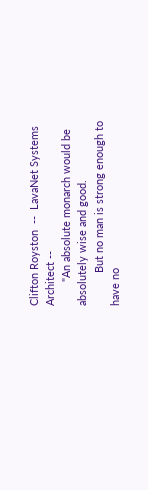Clifton Royston  --  LavaNet Systems Architect --
        "An absolute monarch would be absolutely wise and good.
           But no man is strong enough to have no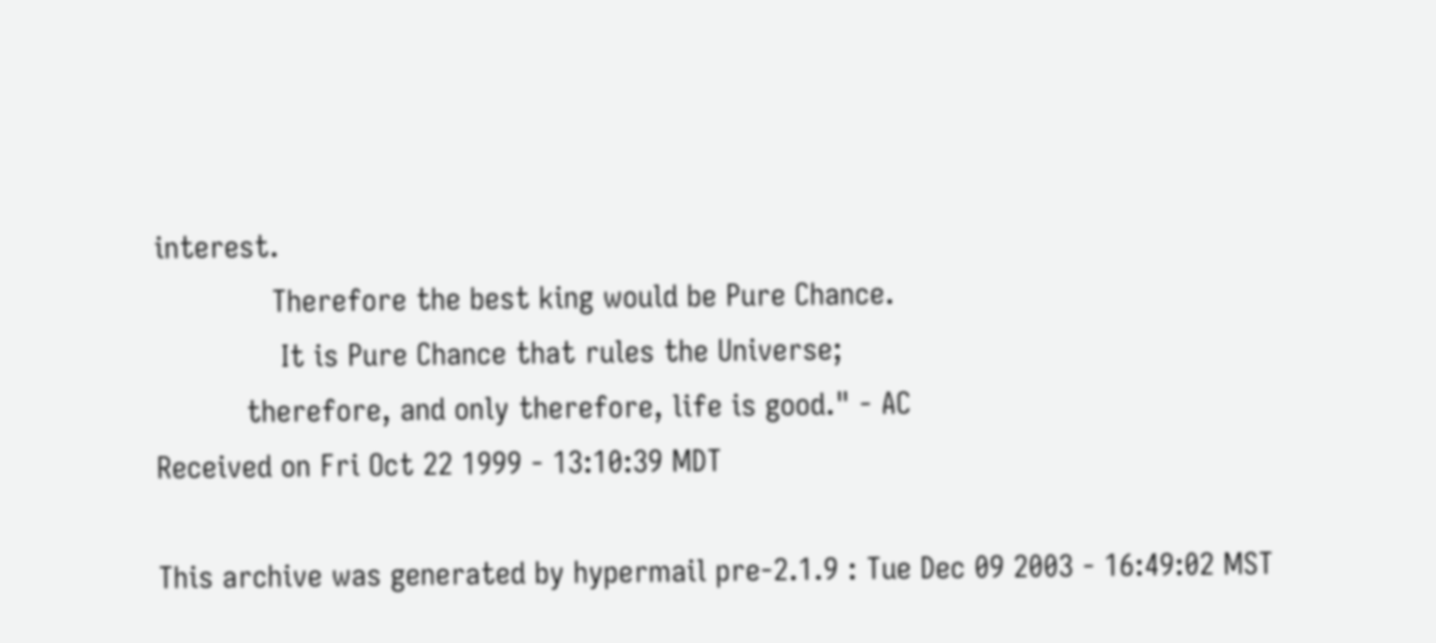interest.
             Therefore the best king would be Pure Chance.
              It is Pure Chance that rules the Universe;
          therefore, and only therefore, life is good." - AC
Received on Fri Oct 22 1999 - 13:10:39 MDT

This archive was generated by hypermail pre-2.1.9 : Tue Dec 09 2003 - 16:49:02 MST